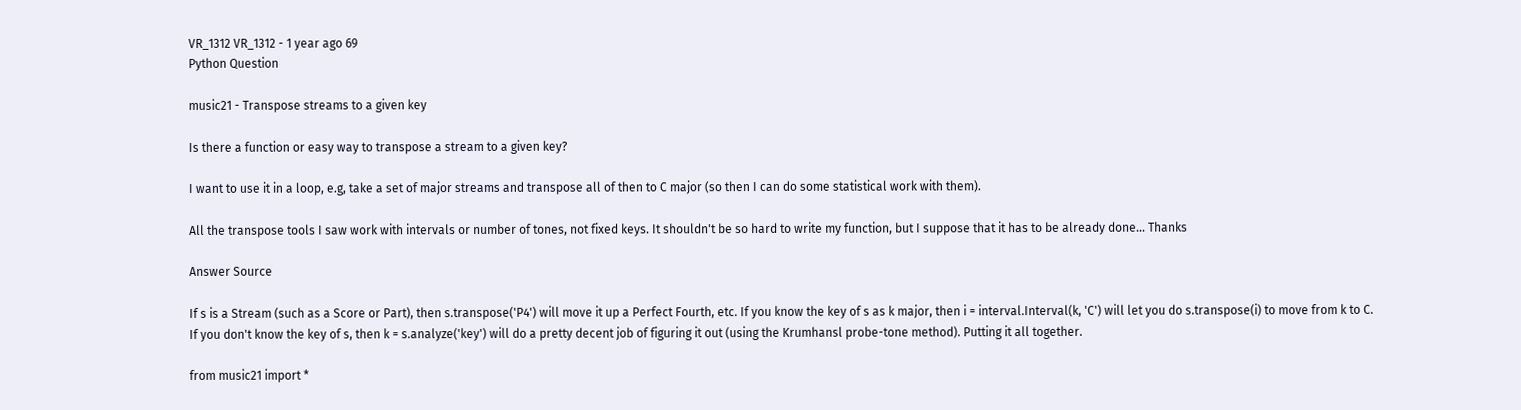VR_1312 VR_1312 - 1 year ago 69
Python Question

music21 - Transpose streams to a given key

Is there a function or easy way to transpose a stream to a given key?

I want to use it in a loop, e.g, take a set of major streams and transpose all of then to C major (so then I can do some statistical work with them).

All the transpose tools I saw work with intervals or number of tones, not fixed keys. It shouldn't be so hard to write my function, but I suppose that it has to be already done... Thanks

Answer Source

If s is a Stream (such as a Score or Part), then s.transpose('P4') will move it up a Perfect Fourth, etc. If you know the key of s as k major, then i = interval.Interval(k, 'C') will let you do s.transpose(i) to move from k to C. If you don't know the key of s, then k = s.analyze('key') will do a pretty decent job of figuring it out (using the Krumhansl probe-tone method). Putting it all together.

from music21 import *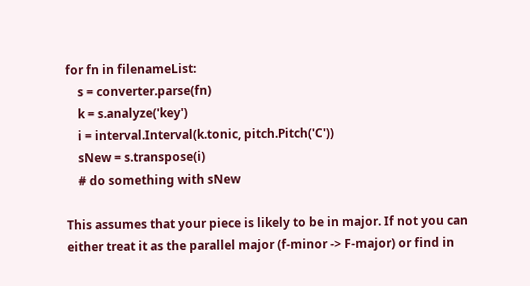for fn in filenameList:
    s = converter.parse(fn)
    k = s.analyze('key')
    i = interval.Interval(k.tonic, pitch.Pitch('C'))
    sNew = s.transpose(i)
    # do something with sNew

This assumes that your piece is likely to be in major. If not you can either treat it as the parallel major (f-minor -> F-major) or find in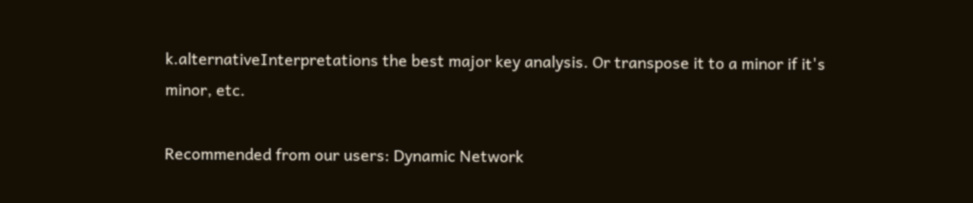k.alternativeInterpretations the best major key analysis. Or transpose it to a minor if it's minor, etc.

Recommended from our users: Dynamic Network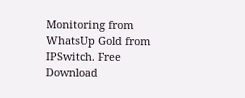Monitoring from WhatsUp Gold from IPSwitch. Free Download